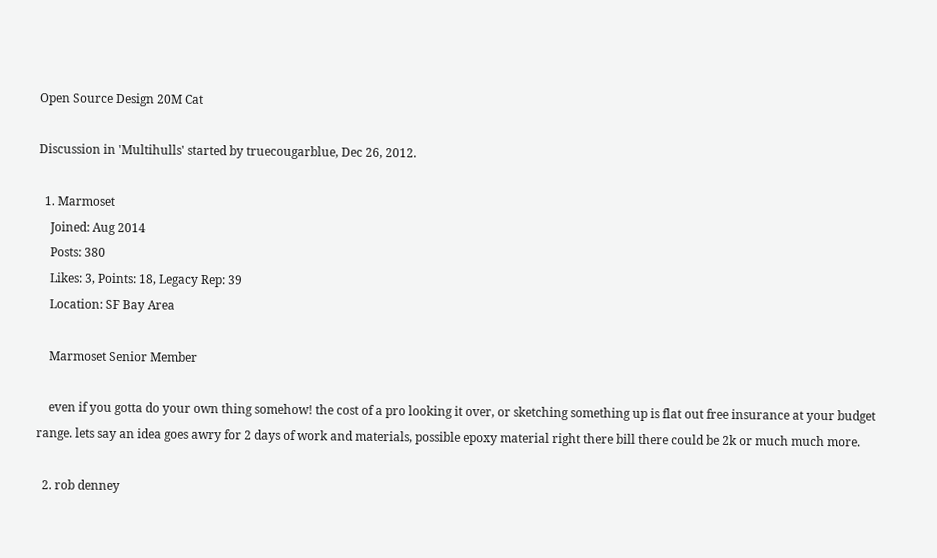Open Source Design 20M Cat

Discussion in 'Multihulls' started by truecougarblue, Dec 26, 2012.

  1. Marmoset
    Joined: Aug 2014
    Posts: 380
    Likes: 3, Points: 18, Legacy Rep: 39
    Location: SF Bay Area

    Marmoset Senior Member

    even if you gotta do your own thing somehow! the cost of a pro looking it over, or sketching something up is flat out free insurance at your budget range. lets say an idea goes awry for 2 days of work and materials, possible epoxy material right there bill there could be 2k or much much more.

  2. rob denney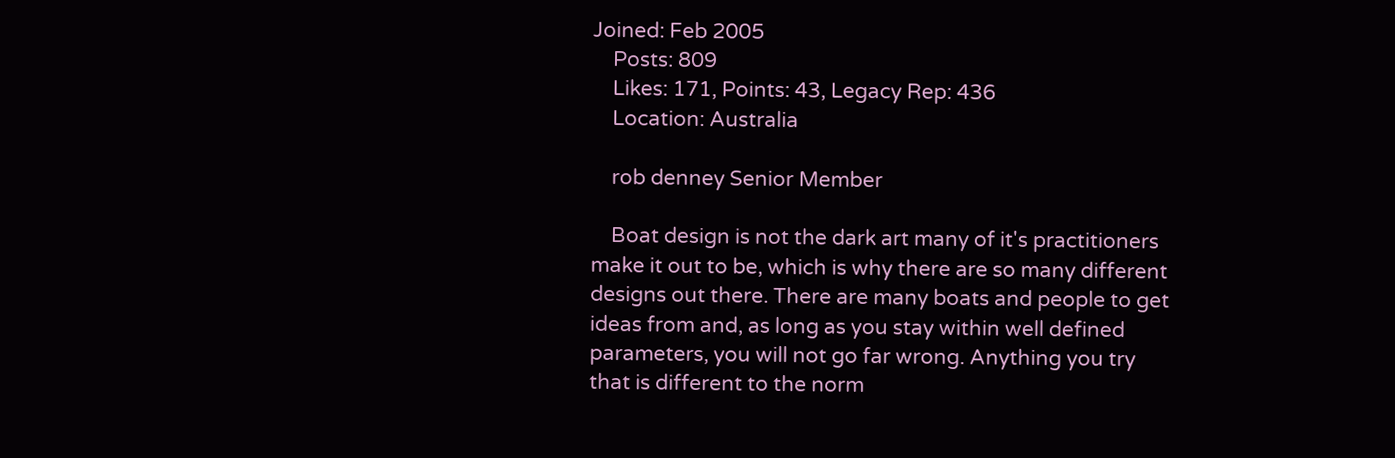Joined: Feb 2005
    Posts: 809
    Likes: 171, Points: 43, Legacy Rep: 436
    Location: Australia

    rob denney Senior Member

    Boat design is not the dark art many of it's practitioners make it out to be, which is why there are so many different designs out there. There are many boats and people to get ideas from and, as long as you stay within well defined parameters, you will not go far wrong. Anything you try that is different to the norm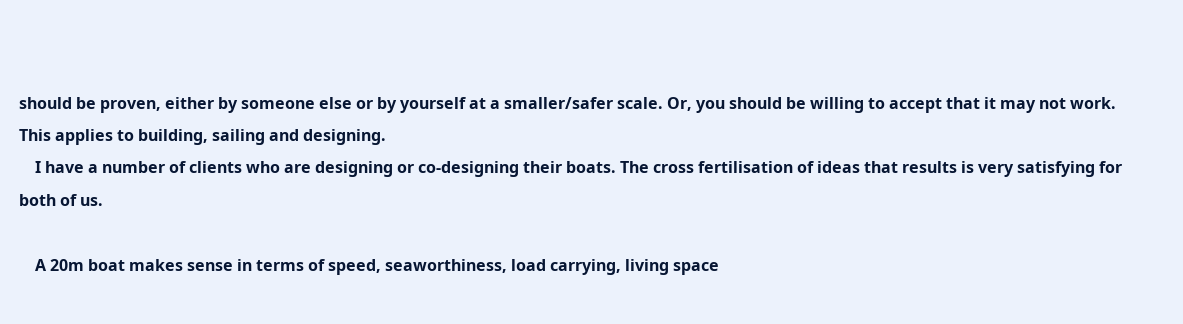should be proven, either by someone else or by yourself at a smaller/safer scale. Or, you should be willing to accept that it may not work. This applies to building, sailing and designing.
    I have a number of clients who are designing or co-designing their boats. The cross fertilisation of ideas that results is very satisfying for both of us.

    A 20m boat makes sense in terms of speed, seaworthiness, load carrying, living space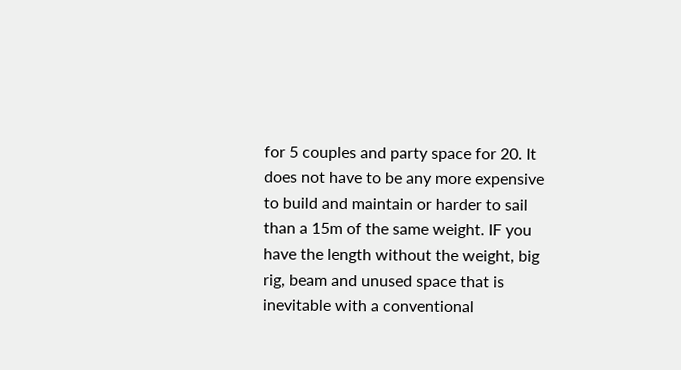for 5 couples and party space for 20. It does not have to be any more expensive to build and maintain or harder to sail than a 15m of the same weight. IF you have the length without the weight, big rig, beam and unused space that is inevitable with a conventional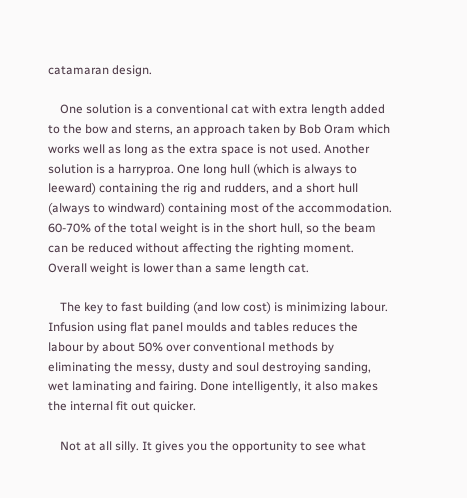catamaran design.

    One solution is a conventional cat with extra length added to the bow and sterns, an approach taken by Bob Oram which works well as long as the extra space is not used. Another solution is a harryproa. One long hull (which is always to leeward) containing the rig and rudders, and a short hull (always to windward) containing most of the accommodation. 60-70% of the total weight is in the short hull, so the beam can be reduced without affecting the righting moment. Overall weight is lower than a same length cat.

    The key to fast building (and low cost) is minimizing labour. Infusion using flat panel moulds and tables reduces the labour by about 50% over conventional methods by eliminating the messy, dusty and soul destroying sanding, wet laminating and fairing. Done intelligently, it also makes the internal fit out quicker.

    Not at all silly. It gives you the opportunity to see what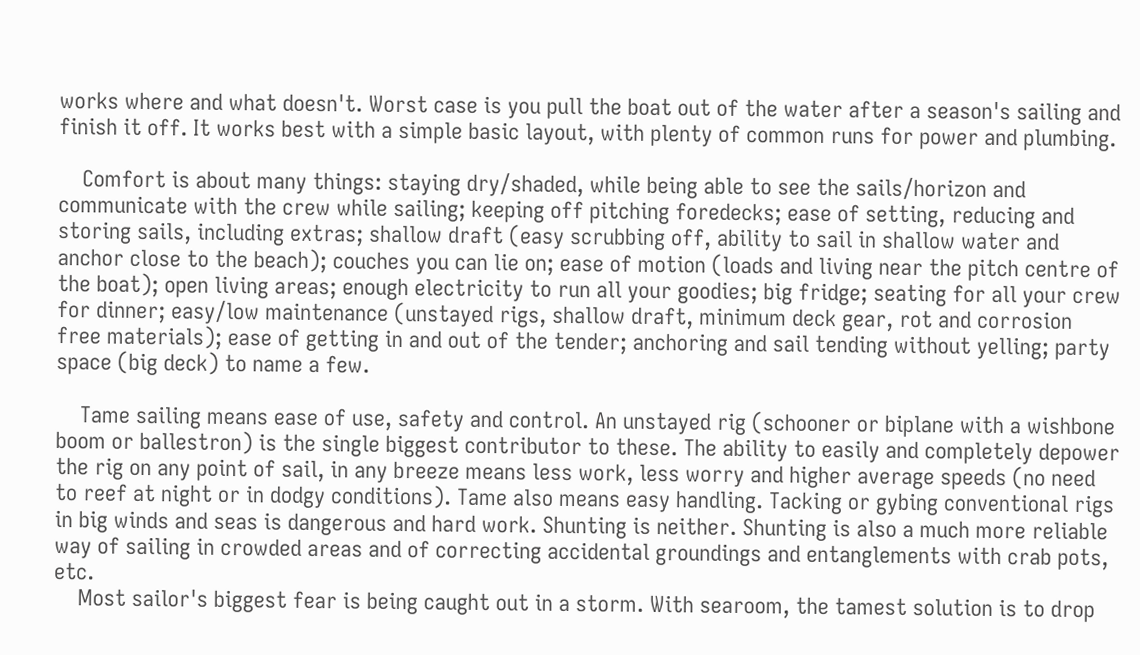works where and what doesn't. Worst case is you pull the boat out of the water after a season's sailing and finish it off. It works best with a simple basic layout, with plenty of common runs for power and plumbing.

    Comfort is about many things: staying dry/shaded, while being able to see the sails/horizon and communicate with the crew while sailing; keeping off pitching foredecks; ease of setting, reducing and storing sails, including extras; shallow draft (easy scrubbing off, ability to sail in shallow water and anchor close to the beach); couches you can lie on; ease of motion (loads and living near the pitch centre of the boat); open living areas; enough electricity to run all your goodies; big fridge; seating for all your crew for dinner; easy/low maintenance (unstayed rigs, shallow draft, minimum deck gear, rot and corrosion free materials); ease of getting in and out of the tender; anchoring and sail tending without yelling; party space (big deck) to name a few.

    Tame sailing means ease of use, safety and control. An unstayed rig (schooner or biplane with a wishbone boom or ballestron) is the single biggest contributor to these. The ability to easily and completely depower the rig on any point of sail, in any breeze means less work, less worry and higher average speeds (no need to reef at night or in dodgy conditions). Tame also means easy handling. Tacking or gybing conventional rigs in big winds and seas is dangerous and hard work. Shunting is neither. Shunting is also a much more reliable way of sailing in crowded areas and of correcting accidental groundings and entanglements with crab pots, etc.
    Most sailor's biggest fear is being caught out in a storm. With searoom, the tamest solution is to drop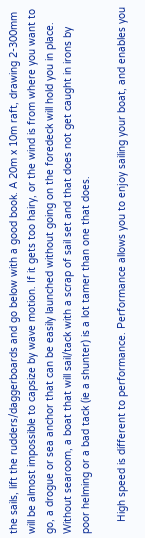the sails, lift the rudders/daggerboards and go below with a good book. A 20m x 10m raft, drawing 2-300mm will be almost impossible to capsize by wave motion. If it gets too hairy, or the wind is from where you want to go, a drogue or sea anchor that can be easily launched without going on the foredeck will hold you in place. Without searoom, a boat that will sail/tack with a scrap of sail set and that does not get caught in irons by poor helming or a bad tack (ie a shunter) is a lot tamer than one that does.

    High speed is different to performance. Performance allows you to enjoy sailing your boat, and enables you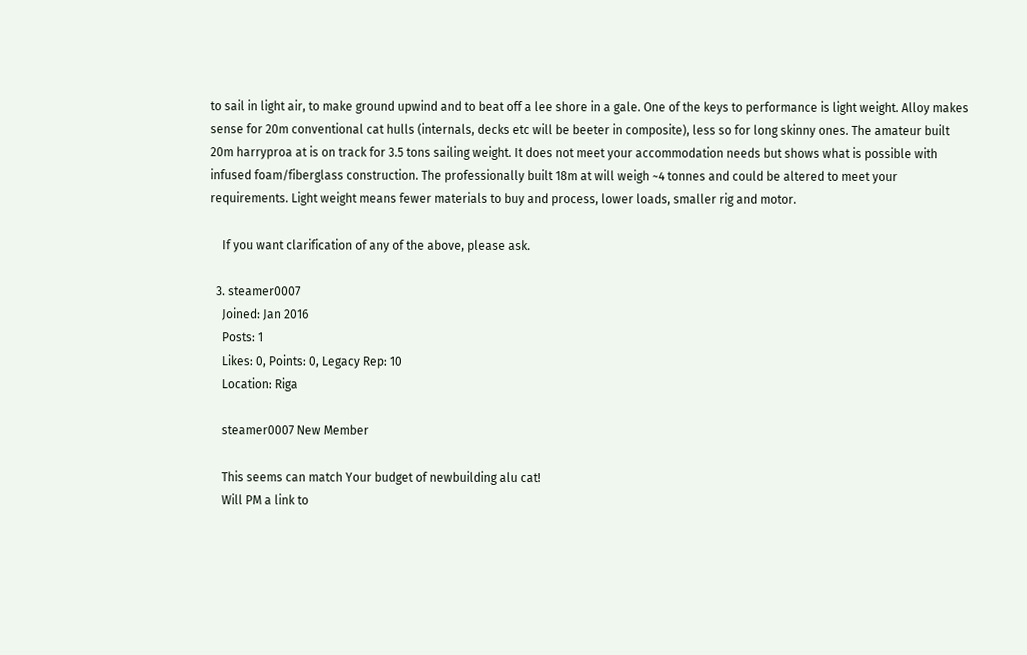to sail in light air, to make ground upwind and to beat off a lee shore in a gale. One of the keys to performance is light weight. Alloy makes sense for 20m conventional cat hulls (internals, decks etc will be beeter in composite), less so for long skinny ones. The amateur built 20m harryproa at is on track for 3.5 tons sailing weight. It does not meet your accommodation needs but shows what is possible with infused foam/fiberglass construction. The professionally built 18m at will weigh ~4 tonnes and could be altered to meet your requirements. Light weight means fewer materials to buy and process, lower loads, smaller rig and motor.

    If you want clarification of any of the above, please ask.

  3. steamer0007
    Joined: Jan 2016
    Posts: 1
    Likes: 0, Points: 0, Legacy Rep: 10
    Location: Riga

    steamer0007 New Member

    This seems can match Your budget of newbuilding alu cat!
    Will PM a link to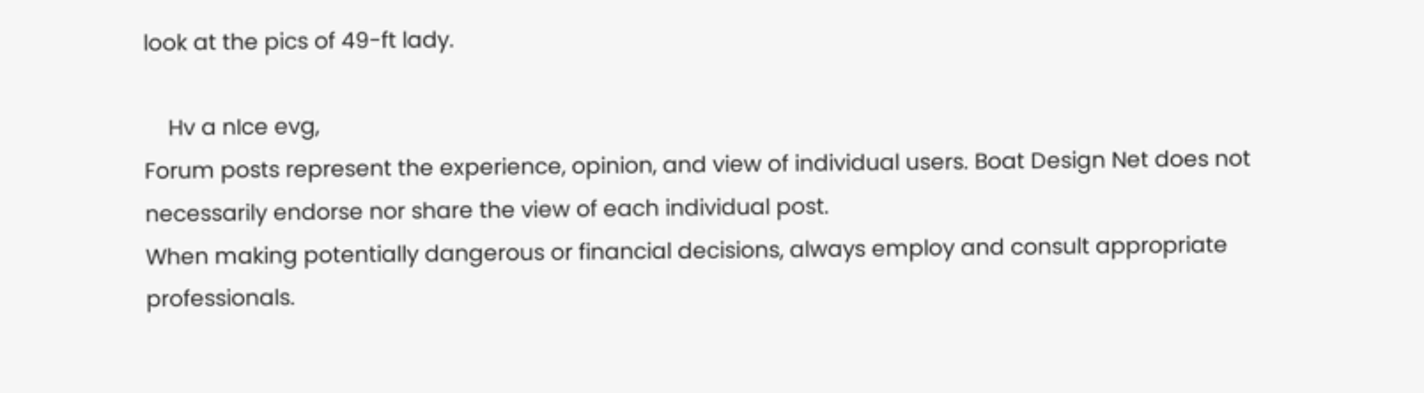look at the pics of 49-ft lady.

    Hv a nIce evg,
Forum posts represent the experience, opinion, and view of individual users. Boat Design Net does not necessarily endorse nor share the view of each individual post.
When making potentially dangerous or financial decisions, always employ and consult appropriate professionals.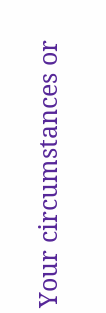Your circumstances or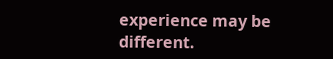experience may be different.